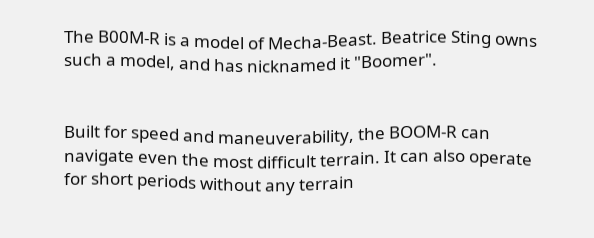The B00M-R is a model of Mecha-Beast. Beatrice Sting owns such a model, and has nicknamed it "Boomer".


Built for speed and maneuverability, the BOOM-R can navigate even the most difficult terrain. It can also operate for short periods without any terrain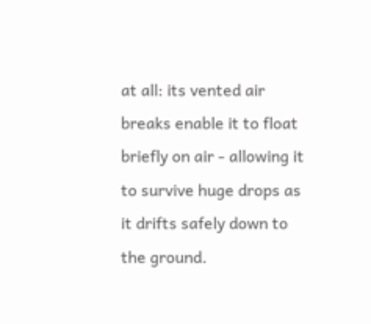at all: its vented air breaks enable it to float briefly on air - allowing it to survive huge drops as it drifts safely down to the ground.